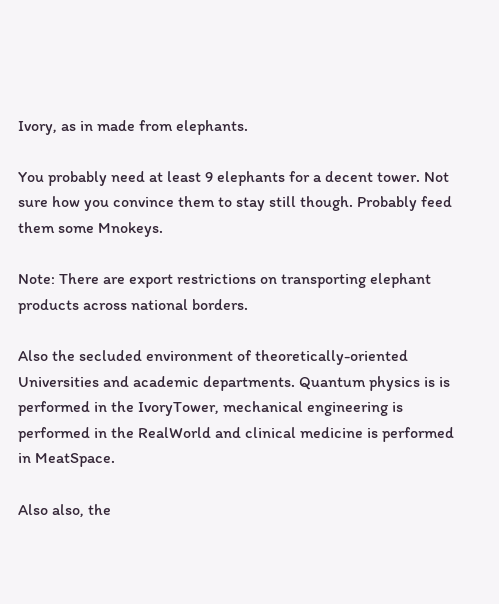Ivory, as in made from elephants.

You probably need at least 9 elephants for a decent tower. Not sure how you convince them to stay still though. Probably feed them some Mnokeys.

Note: There are export restrictions on transporting elephant products across national borders.

Also the secluded environment of theoretically-oriented Universities and academic departments. Quantum physics is is performed in the IvoryTower, mechanical engineering is performed in the RealWorld and clinical medicine is performed in MeatSpace.

Also also, the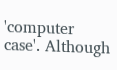'computer case'. Although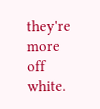they're more off white.